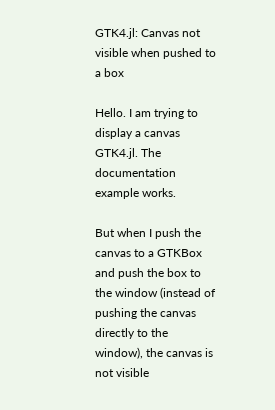GTK4.jl: Canvas not visible when pushed to a box

Hello. I am trying to display a canvas GTK4.jl. The documentation example works.

But when I push the canvas to a GTKBox and push the box to the window (instead of pushing the canvas directly to the window), the canvas is not visible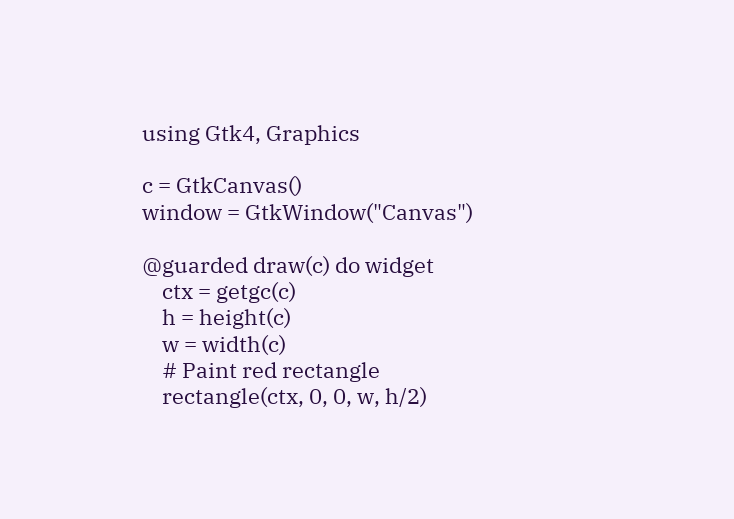using Gtk4, Graphics

c = GtkCanvas()
window = GtkWindow("Canvas")

@guarded draw(c) do widget
    ctx = getgc(c)
    h = height(c)
    w = width(c)
    # Paint red rectangle
    rectangle(ctx, 0, 0, w, h/2)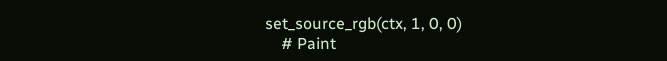set_source_rgb(ctx, 1, 0, 0)
    # Paint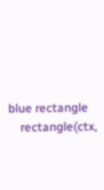blue rectangle
    rectangle(ctx,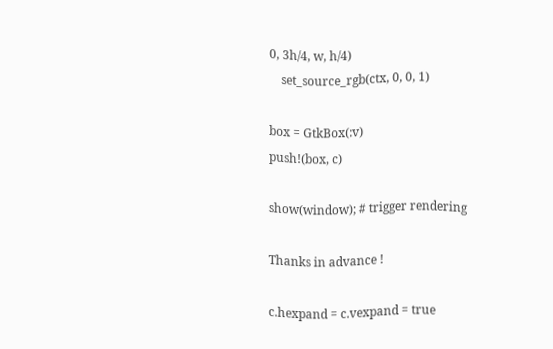0, 3h/4, w, h/4)
    set_source_rgb(ctx, 0, 0, 1)

box = GtkBox(:v)
push!(box, c)

show(window); # trigger rendering

Thanks in advance !

c.hexpand = c.vexpand = true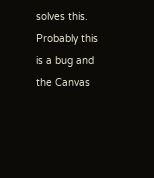solves this. Probably this is a bug and the Canvas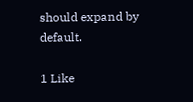should expand by default.

1 Like